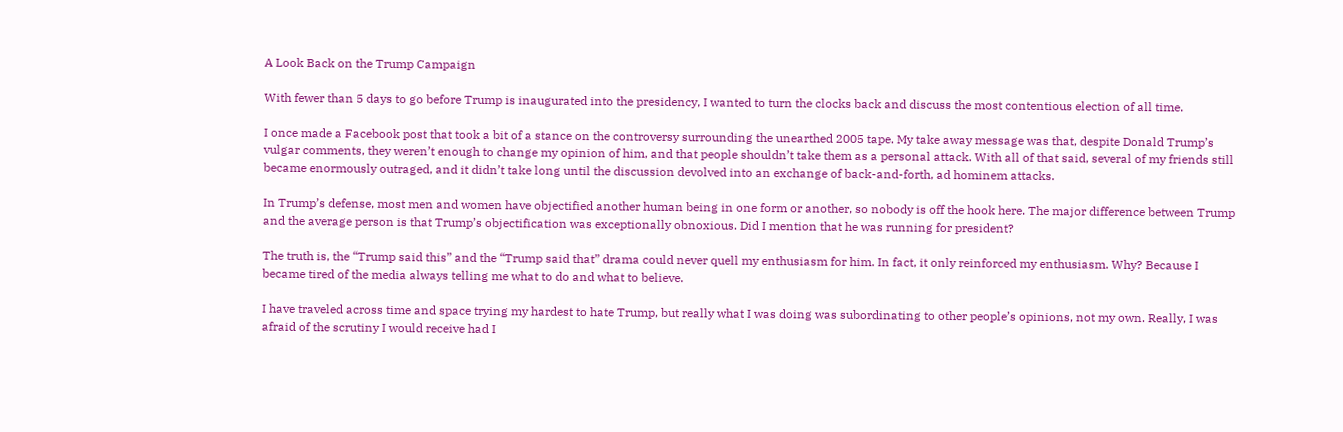A Look Back on the Trump Campaign

With fewer than 5 days to go before Trump is inaugurated into the presidency, I wanted to turn the clocks back and discuss the most contentious election of all time.

I once made a Facebook post that took a bit of a stance on the controversy surrounding the unearthed 2005 tape. My take away message was that, despite Donald Trump’s vulgar comments, they weren’t enough to change my opinion of him, and that people shouldn’t take them as a personal attack. With all of that said, several of my friends still became enormously outraged, and it didn’t take long until the discussion devolved into an exchange of back-and-forth, ad hominem attacks.

In Trump’s defense, most men and women have objectified another human being in one form or another, so nobody is off the hook here. The major difference between Trump and the average person is that Trump’s objectification was exceptionally obnoxious. Did I mention that he was running for president?

The truth is, the “Trump said this” and the “Trump said that” drama could never quell my enthusiasm for him. In fact, it only reinforced my enthusiasm. Why? Because I became tired of the media always telling me what to do and what to believe.

I have traveled across time and space trying my hardest to hate Trump, but really what I was doing was subordinating to other people’s opinions, not my own. Really, I was afraid of the scrutiny I would receive had I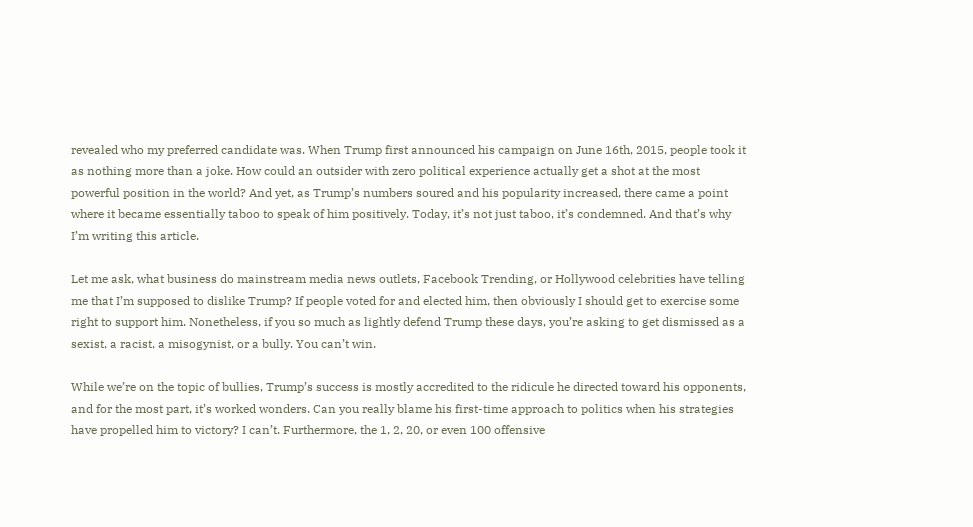revealed who my preferred candidate was. When Trump first announced his campaign on June 16th, 2015, people took it as nothing more than a joke. How could an outsider with zero political experience actually get a shot at the most powerful position in the world? And yet, as Trump’s numbers soured and his popularity increased, there came a point where it became essentially taboo to speak of him positively. Today, it’s not just taboo, it’s condemned. And that’s why I’m writing this article.

Let me ask, what business do mainstream media news outlets, Facebook Trending, or Hollywood celebrities have telling me that I’m supposed to dislike Trump? If people voted for and elected him, then obviously I should get to exercise some right to support him. Nonetheless, if you so much as lightly defend Trump these days, you’re asking to get dismissed as a sexist, a racist, a misogynist, or a bully. You can’t win.

While we’re on the topic of bullies, Trump’s success is mostly accredited to the ridicule he directed toward his opponents, and for the most part, it’s worked wonders. Can you really blame his first-time approach to politics when his strategies have propelled him to victory? I can’t. Furthermore, the 1, 2, 20, or even 100 offensive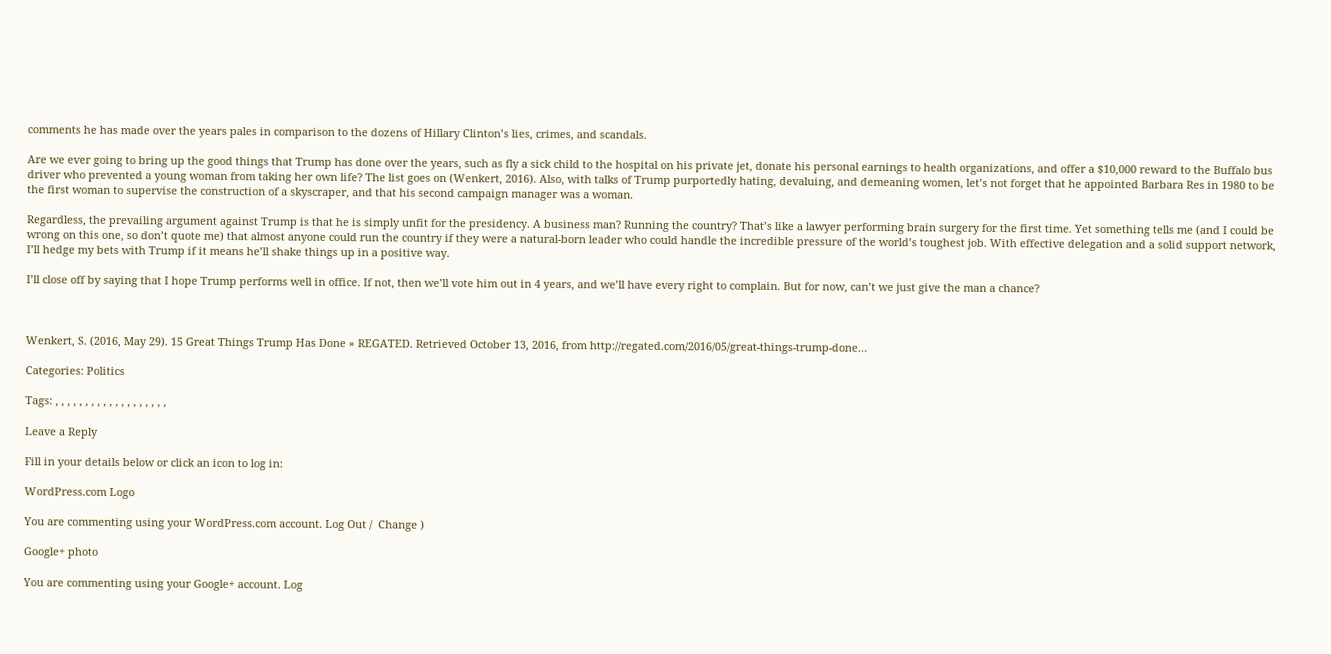comments he has made over the years pales in comparison to the dozens of Hillary Clinton’s lies, crimes, and scandals.

Are we ever going to bring up the good things that Trump has done over the years, such as fly a sick child to the hospital on his private jet, donate his personal earnings to health organizations, and offer a $10,000 reward to the Buffalo bus driver who prevented a young woman from taking her own life? The list goes on (Wenkert, 2016). Also, with talks of Trump purportedly hating, devaluing, and demeaning women, let’s not forget that he appointed Barbara Res in 1980 to be the first woman to supervise the construction of a skyscraper, and that his second campaign manager was a woman.

Regardless, the prevailing argument against Trump is that he is simply unfit for the presidency. A business man? Running the country? That’s like a lawyer performing brain surgery for the first time. Yet something tells me (and I could be wrong on this one, so don’t quote me) that almost anyone could run the country if they were a natural-born leader who could handle the incredible pressure of the world’s toughest job. With effective delegation and a solid support network, I’ll hedge my bets with Trump if it means he’ll shake things up in a positive way.

I’ll close off by saying that I hope Trump performs well in office. If not, then we’ll vote him out in 4 years, and we’ll have every right to complain. But for now, can’t we just give the man a chance?



Wenkert, S. (2016, May 29). 15 Great Things Trump Has Done » REGATED. Retrieved October 13, 2016, from http://regated.com/2016/05/great-things-trump-done…

Categories: Politics

Tags: , , , , , , , , , , , , , , , , , , ,

Leave a Reply

Fill in your details below or click an icon to log in:

WordPress.com Logo

You are commenting using your WordPress.com account. Log Out /  Change )

Google+ photo

You are commenting using your Google+ account. Log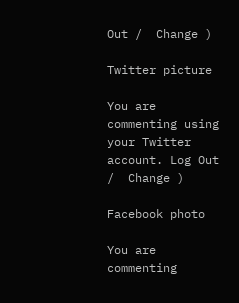Out /  Change )

Twitter picture

You are commenting using your Twitter account. Log Out /  Change )

Facebook photo

You are commenting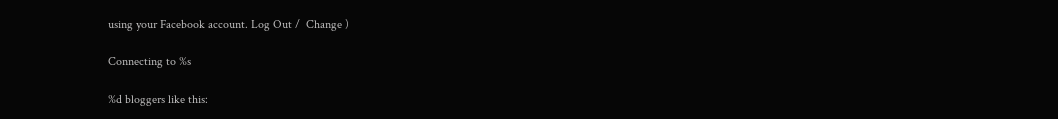using your Facebook account. Log Out /  Change )

Connecting to %s

%d bloggers like this: